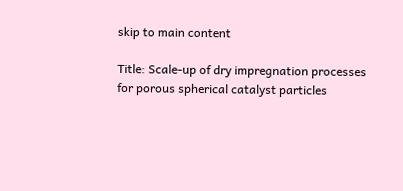skip to main content

Title: Scale-up of dry impregnation processes for porous spherical catalyst particles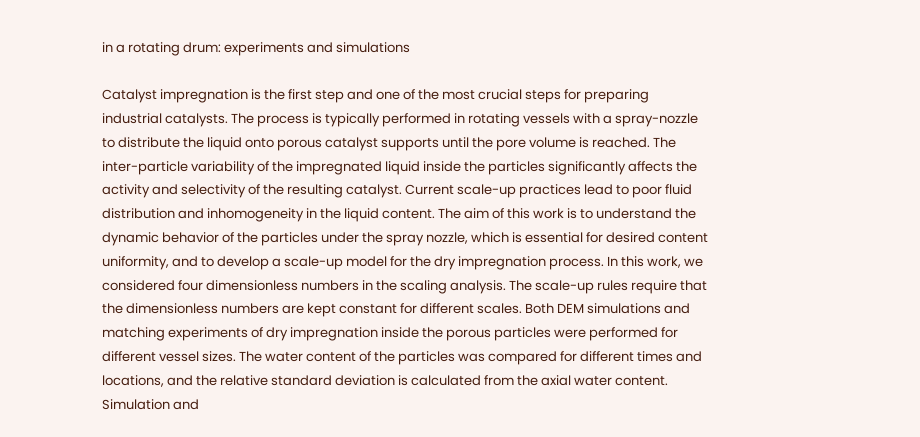in a rotating drum: experiments and simulations

Catalyst impregnation is the first step and one of the most crucial steps for preparing industrial catalysts. The process is typically performed in rotating vessels with a spray-nozzle to distribute the liquid onto porous catalyst supports until the pore volume is reached. The inter-particle variability of the impregnated liquid inside the particles significantly affects the activity and selectivity of the resulting catalyst. Current scale-up practices lead to poor fluid distribution and inhomogeneity in the liquid content. The aim of this work is to understand the dynamic behavior of the particles under the spray nozzle, which is essential for desired content uniformity, and to develop a scale-up model for the dry impregnation process. In this work, we considered four dimensionless numbers in the scaling analysis. The scale-up rules require that the dimensionless numbers are kept constant for different scales. Both DEM simulations and matching experiments of dry impregnation inside the porous particles were performed for different vessel sizes. The water content of the particles was compared for different times and locations, and the relative standard deviation is calculated from the axial water content. Simulation and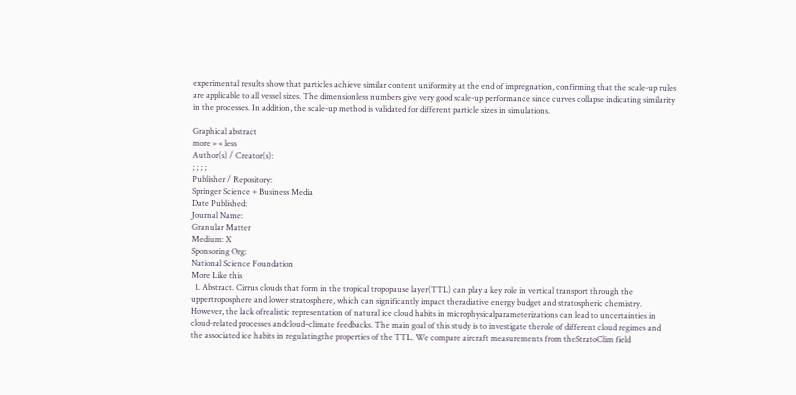experimental results show that particles achieve similar content uniformity at the end of impregnation, confirming that the scale-up rules are applicable to all vessel sizes. The dimensionless numbers give very good scale-up performance since curves collapse indicating similarity in the processes. In addition, the scale-up method is validated for different particle sizes in simulations.

Graphical abstract
more » « less
Author(s) / Creator(s):
; ; ; ;
Publisher / Repository:
Springer Science + Business Media
Date Published:
Journal Name:
Granular Matter
Medium: X
Sponsoring Org:
National Science Foundation
More Like this
  1. Abstract. Cirrus clouds that form in the tropical tropopause layer(TTL) can play a key role in vertical transport through the uppertroposphere and lower stratosphere, which can significantly impact theradiative energy budget and stratospheric chemistry. However, the lack ofrealistic representation of natural ice cloud habits in microphysicalparameterizations can lead to uncertainties in cloud-related processes andcloud–climate feedbacks. The main goal of this study is to investigate therole of different cloud regimes and the associated ice habits in regulatingthe properties of the TTL. We compare aircraft measurements from theStratoClim field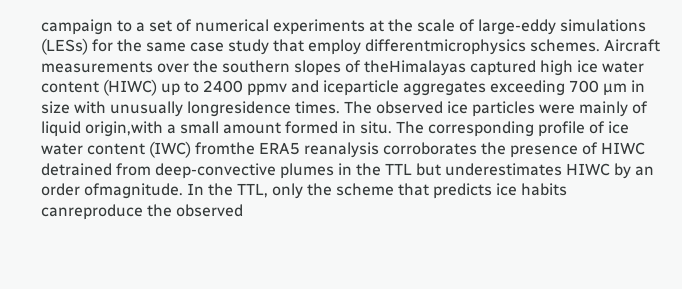campaign to a set of numerical experiments at the scale of large-eddy simulations (LESs) for the same case study that employ differentmicrophysics schemes. Aircraft measurements over the southern slopes of theHimalayas captured high ice water content (HIWC) up to 2400 ppmv and iceparticle aggregates exceeding 700 µm in size with unusually longresidence times. The observed ice particles were mainly of liquid origin,with a small amount formed in situ. The corresponding profile of ice water content (IWC) fromthe ERA5 reanalysis corroborates the presence of HIWC detrained from deep-convective plumes in the TTL but underestimates HIWC by an order ofmagnitude. In the TTL, only the scheme that predicts ice habits canreproduce the observed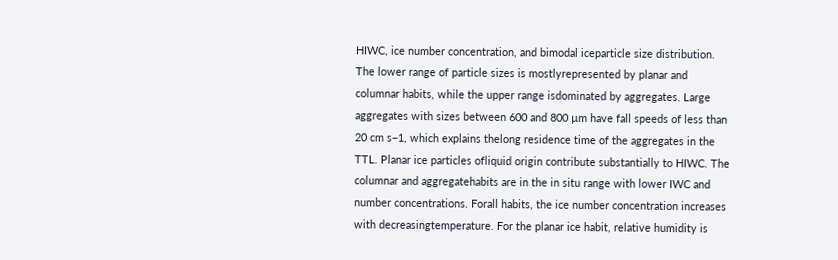HIWC, ice number concentration, and bimodal iceparticle size distribution. The lower range of particle sizes is mostlyrepresented by planar and columnar habits, while the upper range isdominated by aggregates. Large aggregates with sizes between 600 and 800 µm have fall speeds of less than 20 cm s−1, which explains thelong residence time of the aggregates in the TTL. Planar ice particles ofliquid origin contribute substantially to HIWC. The columnar and aggregatehabits are in the in situ range with lower IWC and number concentrations. Forall habits, the ice number concentration increases with decreasingtemperature. For the planar ice habit, relative humidity is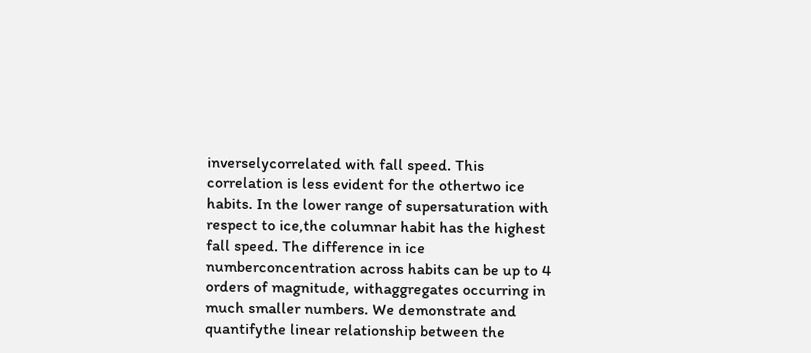inverselycorrelated with fall speed. This correlation is less evident for the othertwo ice habits. In the lower range of supersaturation with respect to ice,the columnar habit has the highest fall speed. The difference in ice numberconcentration across habits can be up to 4 orders of magnitude, withaggregates occurring in much smaller numbers. We demonstrate and quantifythe linear relationship between the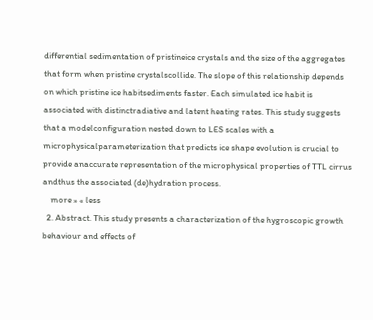differential sedimentation of pristineice crystals and the size of the aggregates that form when pristine crystalscollide. The slope of this relationship depends on which pristine ice habitsediments faster. Each simulated ice habit is associated with distinctradiative and latent heating rates. This study suggests that a modelconfiguration nested down to LES scales with a microphysicalparameterization that predicts ice shape evolution is crucial to provide anaccurate representation of the microphysical properties of TTL cirrus andthus the associated (de)hydration process.
    more » « less
  2. Abstract. This study presents a characterization of the hygroscopic growth behaviour and effects of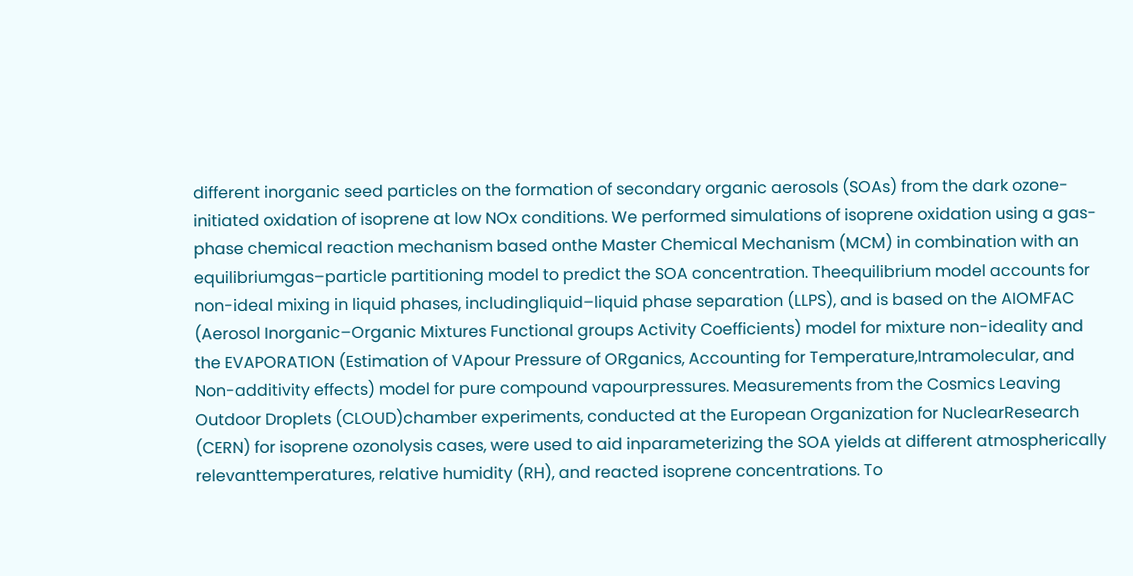different inorganic seed particles on the formation of secondary organic aerosols (SOAs) from the dark ozone-initiated oxidation of isoprene at low NOx conditions. We performed simulations of isoprene oxidation using a gas-phase chemical reaction mechanism based onthe Master Chemical Mechanism (MCM) in combination with an equilibriumgas–particle partitioning model to predict the SOA concentration. Theequilibrium model accounts for non-ideal mixing in liquid phases, includingliquid–liquid phase separation (LLPS), and is based on the AIOMFAC (Aerosol Inorganic–Organic Mixtures Functional groups Activity Coefficients) model for mixture non-ideality and the EVAPORATION (Estimation of VApour Pressure of ORganics, Accounting for Temperature,Intramolecular, and Non-additivity effects) model for pure compound vapourpressures. Measurements from the Cosmics Leaving Outdoor Droplets (CLOUD)chamber experiments, conducted at the European Organization for NuclearResearch (CERN) for isoprene ozonolysis cases, were used to aid inparameterizing the SOA yields at different atmospherically relevanttemperatures, relative humidity (RH), and reacted isoprene concentrations. To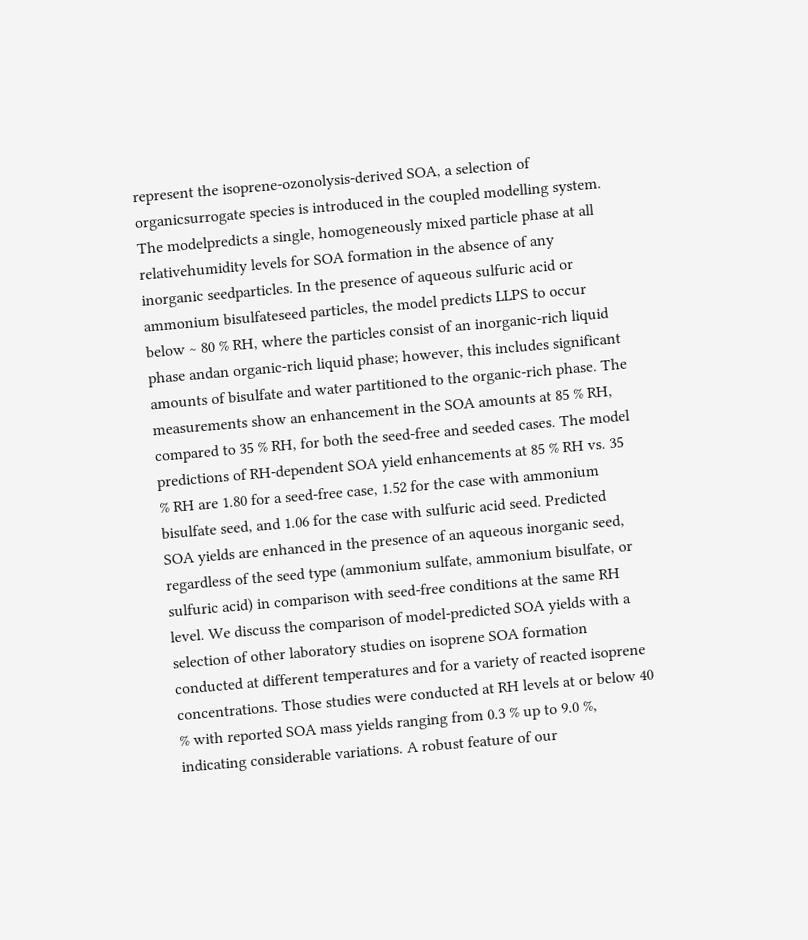represent the isoprene-ozonolysis-derived SOA, a selection of organicsurrogate species is introduced in the coupled modelling system. The modelpredicts a single, homogeneously mixed particle phase at all relativehumidity levels for SOA formation in the absence of any inorganic seedparticles. In the presence of aqueous sulfuric acid or ammonium bisulfateseed particles, the model predicts LLPS to occur below ∼ 80 % RH, where the particles consist of an inorganic-rich liquid phase andan organic-rich liquid phase; however, this includes significant amounts of bisulfate and water partitioned to the organic-rich phase. The measurements show an enhancement in the SOA amounts at 85 % RH, compared to 35 % RH, for both the seed-free and seeded cases. The model predictions of RH-dependent SOA yield enhancements at 85 % RH vs. 35 % RH are 1.80 for a seed-free case, 1.52 for the case with ammonium bisulfate seed, and 1.06 for the case with sulfuric acid seed. Predicted SOA yields are enhanced in the presence of an aqueous inorganic seed, regardless of the seed type (ammonium sulfate, ammonium bisulfate, or sulfuric acid) in comparison with seed-free conditions at the same RH level. We discuss the comparison of model-predicted SOA yields with a selection of other laboratory studies on isoprene SOA formation conducted at different temperatures and for a variety of reacted isoprene concentrations. Those studies were conducted at RH levels at or below 40 % with reported SOA mass yields ranging from 0.3 % up to 9.0 %, indicating considerable variations. A robust feature of our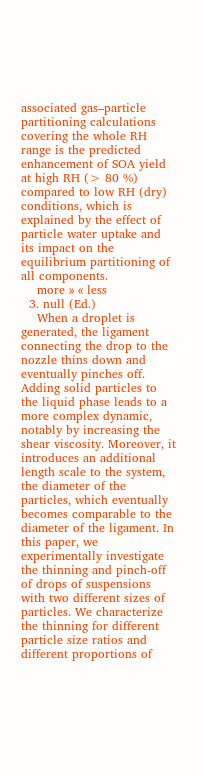associated gas–particle partitioning calculations covering the whole RH range is the predicted enhancement of SOA yield at high RH (> 80 %) compared to low RH (dry) conditions, which is explained by the effect of particle water uptake and its impact on the equilibrium partitioning of all components.
    more » « less
  3. null (Ed.)
    When a droplet is generated, the ligament connecting the drop to the nozzle thins down and eventually pinches off. Adding solid particles to the liquid phase leads to a more complex dynamic, notably by increasing the shear viscosity. Moreover, it introduces an additional length scale to the system, the diameter of the particles, which eventually becomes comparable to the diameter of the ligament. In this paper, we experimentally investigate the thinning and pinch-off of drops of suspensions with two different sizes of particles. We characterize the thinning for different particle size ratios and different proportions of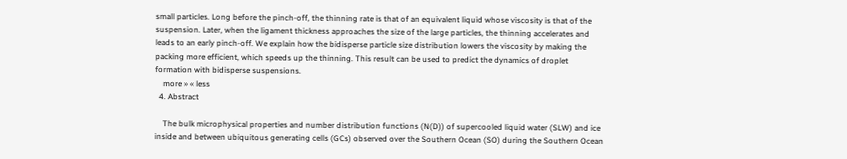small particles. Long before the pinch-off, the thinning rate is that of an equivalent liquid whose viscosity is that of the suspension. Later, when the ligament thickness approaches the size of the large particles, the thinning accelerates and leads to an early pinch-off. We explain how the bidisperse particle size distribution lowers the viscosity by making the packing more efficient, which speeds up the thinning. This result can be used to predict the dynamics of droplet formation with bidisperse suspensions.
    more » « less
  4. Abstract

    The bulk microphysical properties and number distribution functions (N(D)) of supercooled liquid water (SLW) and ice inside and between ubiquitous generating cells (GCs) observed over the Southern Ocean (SO) during the Southern Ocean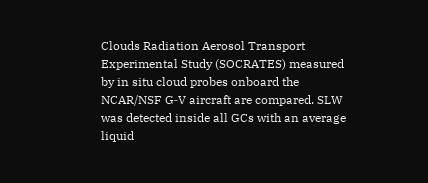Clouds Radiation Aerosol Transport Experimental Study (SOCRATES) measured by in situ cloud probes onboard the NCAR/NSF G‐V aircraft are compared. SLW was detected inside all GCs with an average liquid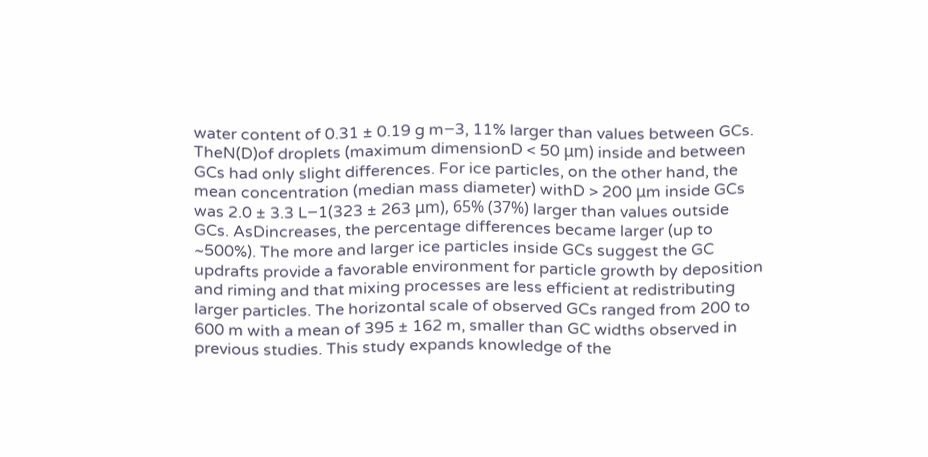water content of 0.31 ± 0.19 g m−3, 11% larger than values between GCs. TheN(D)of droplets (maximum dimensionD < 50 μm) inside and between GCs had only slight differences. For ice particles, on the other hand, the mean concentration (median mass diameter) withD > 200 μm inside GCs was 2.0 ± 3.3 L−1(323 ± 263 μm), 65% (37%) larger than values outside GCs. AsDincreases, the percentage differences became larger (up to ~500%). The more and larger ice particles inside GCs suggest the GC updrafts provide a favorable environment for particle growth by deposition and riming and that mixing processes are less efficient at redistributing larger particles. The horizontal scale of observed GCs ranged from 200 to 600 m with a mean of 395 ± 162 m, smaller than GC widths observed in previous studies. This study expands knowledge of the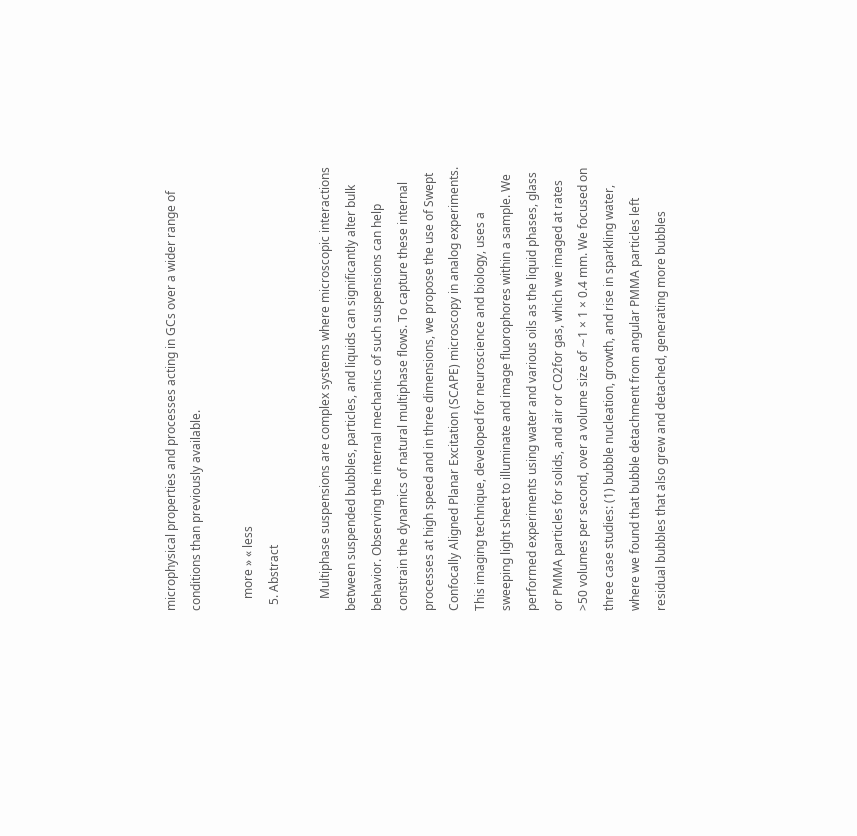microphysical properties and processes acting in GCs over a wider range of conditions than previously available.

    more » « less
  5. Abstract

    Multiphase suspensions are complex systems where microscopic interactions between suspended bubbles, particles, and liquids can significantly alter bulk behavior. Observing the internal mechanics of such suspensions can help constrain the dynamics of natural multiphase flows. To capture these internal processes at high speed and in three dimensions, we propose the use of Swept Confocally Aligned Planar Excitation (SCAPE) microscopy in analog experiments. This imaging technique, developed for neuroscience and biology, uses a sweeping light sheet to illuminate and image fluorophores within a sample. We performed experiments using water and various oils as the liquid phases, glass or PMMA particles for solids, and air or CO2for gas, which we imaged at rates >50 volumes per second, over a volume size of ∼1 × 1 × 0.4 mm. We focused on three case studies: (1) bubble nucleation, growth, and rise in sparkling water, where we found that bubble detachment from angular PMMA particles left residual bubbles that also grew and detached, generating more bubbles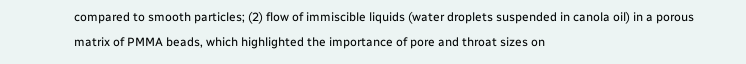compared to smooth particles; (2) flow of immiscible liquids (water droplets suspended in canola oil) in a porous matrix of PMMA beads, which highlighted the importance of pore and throat sizes on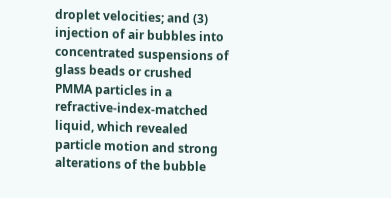droplet velocities; and (3) injection of air bubbles into concentrated suspensions of glass beads or crushed PMMA particles in a refractive‐index‐matched liquid, which revealed particle motion and strong alterations of the bubble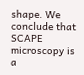shape. We conclude that SCAPE microscopy is a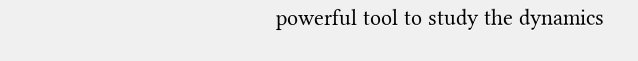powerful tool to study the dynamics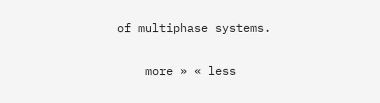of multiphase systems.

    more » « less